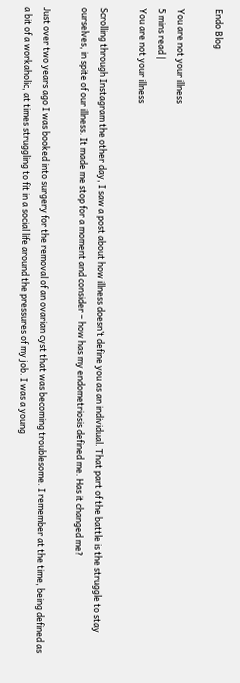Endo Blog

You are not your illness
5 mins read |
You are not your illness

Scrolling through Instagram the other day, I saw a post about how illness doesn’t define you as an individual. That part of the battle is the struggle to stay ourselves, in spite of our illness. It made me stop for a moment and consider – how has my endometriosis defined me. Has it changed me?

Just over two years ago I was booked into surgery for the removal of an ovarian cyst that was becoming troublesome. I remember at the time, being defined as a bit of a workaholic, at times struggling to fit in a social life around the pressures of my job. I was a young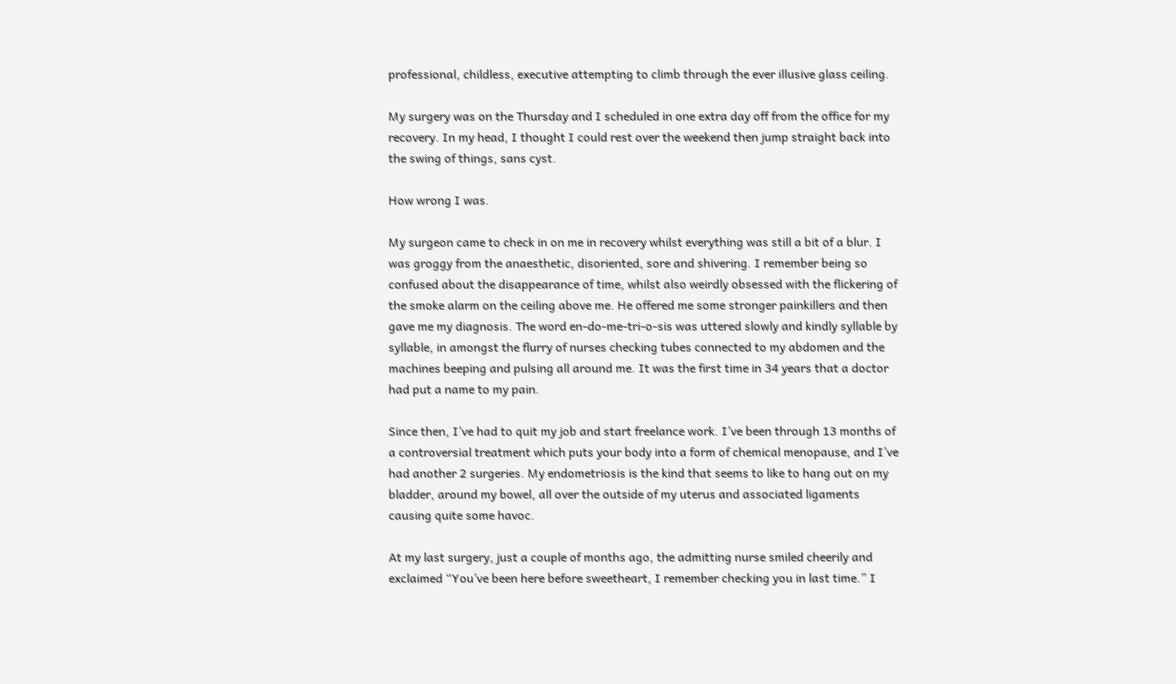professional, childless, executive attempting to climb through the ever illusive glass ceiling.

My surgery was on the Thursday and I scheduled in one extra day off from the office for my recovery. In my head, I thought I could rest over the weekend then jump straight back into the swing of things, sans cyst.

How wrong I was.

My surgeon came to check in on me in recovery whilst everything was still a bit of a blur. I was groggy from the anaesthetic, disoriented, sore and shivering. I remember being so confused about the disappearance of time, whilst also weirdly obsessed with the flickering of the smoke alarm on the ceiling above me. He offered me some stronger painkillers and then gave me my diagnosis. The word en-do-me-tri-o-sis was uttered slowly and kindly syllable by syllable, in amongst the flurry of nurses checking tubes connected to my abdomen and the machines beeping and pulsing all around me. It was the first time in 34 years that a doctor had put a name to my pain.

Since then, I’ve had to quit my job and start freelance work. I’ve been through 13 months of a controversial treatment which puts your body into a form of chemical menopause, and I’ve had another 2 surgeries. My endometriosis is the kind that seems to like to hang out on my bladder, around my bowel, all over the outside of my uterus and associated ligaments causing quite some havoc.

At my last surgery, just a couple of months ago, the admitting nurse smiled cheerily and exclaimed “You’ve been here before sweetheart, I remember checking you in last time.” I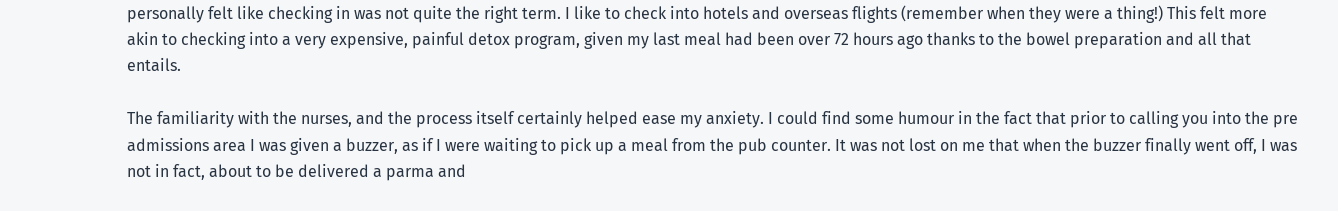personally felt like checking in was not quite the right term. I like to check into hotels and overseas flights (remember when they were a thing!) This felt more akin to checking into a very expensive, painful detox program, given my last meal had been over 72 hours ago thanks to the bowel preparation and all that entails.

The familiarity with the nurses, and the process itself certainly helped ease my anxiety. I could find some humour in the fact that prior to calling you into the pre admissions area I was given a buzzer, as if I were waiting to pick up a meal from the pub counter. It was not lost on me that when the buzzer finally went off, I was not in fact, about to be delivered a parma and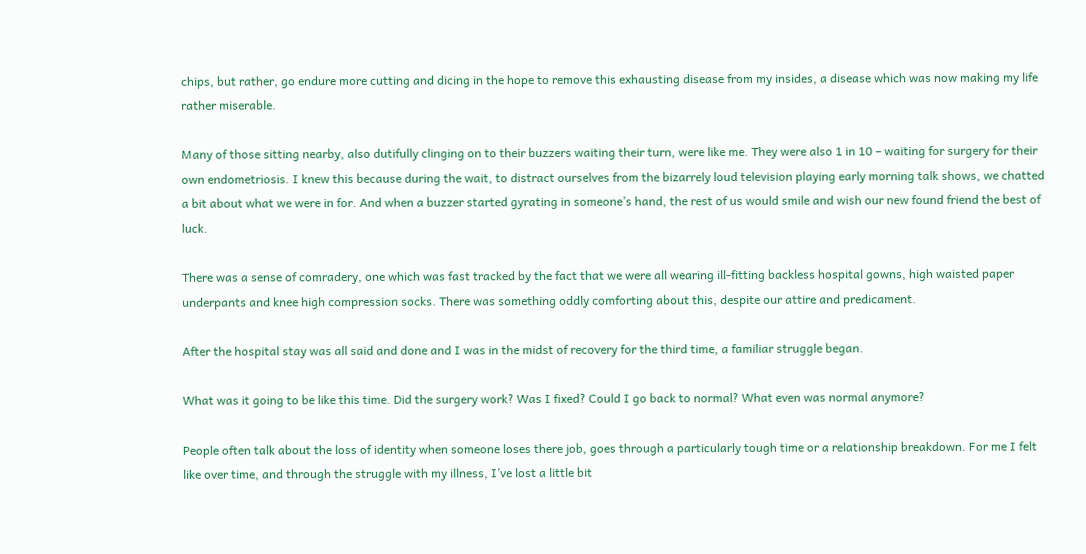chips, but rather, go endure more cutting and dicing in the hope to remove this exhausting disease from my insides, a disease which was now making my life rather miserable.

Many of those sitting nearby, also dutifully clinging on to their buzzers waiting their turn, were like me. They were also 1 in 10 – waiting for surgery for their own endometriosis. I knew this because during the wait, to distract ourselves from the bizarrely loud television playing early morning talk shows, we chatted a bit about what we were in for. And when a buzzer started gyrating in someone’s hand, the rest of us would smile and wish our new found friend the best of luck.

There was a sense of comradery, one which was fast tracked by the fact that we were all wearing ill-fitting backless hospital gowns, high waisted paper underpants and knee high compression socks. There was something oddly comforting about this, despite our attire and predicament.

After the hospital stay was all said and done and I was in the midst of recovery for the third time, a familiar struggle began.

What was it going to be like this time. Did the surgery work? Was I fixed? Could I go back to normal? What even was normal anymore?

People often talk about the loss of identity when someone loses there job, goes through a particularly tough time or a relationship breakdown. For me I felt like over time, and through the struggle with my illness, I’ve lost a little bit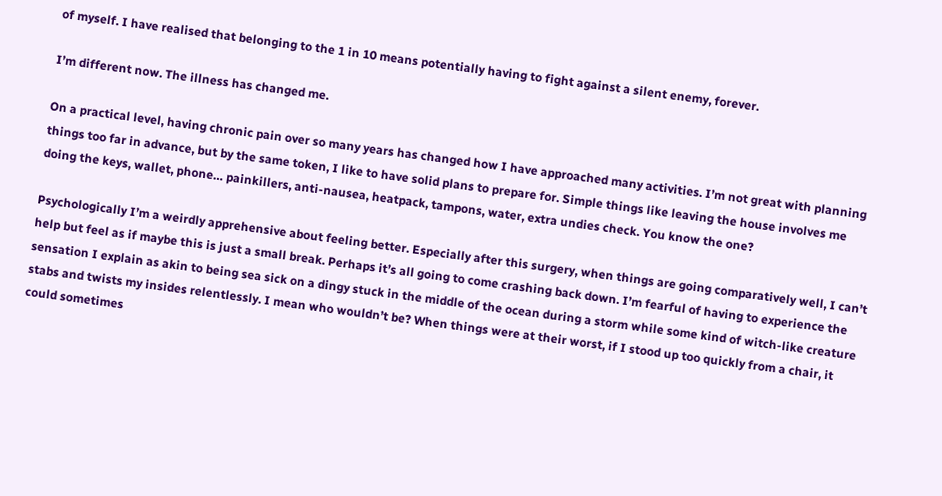of myself. I have realised that belonging to the 1 in 10 means potentially having to fight against a silent enemy, forever.

I’m different now. The illness has changed me.

On a practical level, having chronic pain over so many years has changed how I have approached many activities. I’m not great with planning things too far in advance, but by the same token, I like to have solid plans to prepare for. Simple things like leaving the house involves me doing the keys, wallet, phone… painkillers, anti-nausea, heatpack, tampons, water, extra undies check. You know the one?

Psychologically I’m a weirdly apprehensive about feeling better. Especially after this surgery, when things are going comparatively well, I can’t help but feel as if maybe this is just a small break. Perhaps it’s all going to come crashing back down. I’m fearful of having to experience the sensation I explain as akin to being sea sick on a dingy stuck in the middle of the ocean during a storm while some kind of witch-like creature stabs and twists my insides relentlessly. I mean who wouldn’t be? When things were at their worst, if I stood up too quickly from a chair, it could sometimes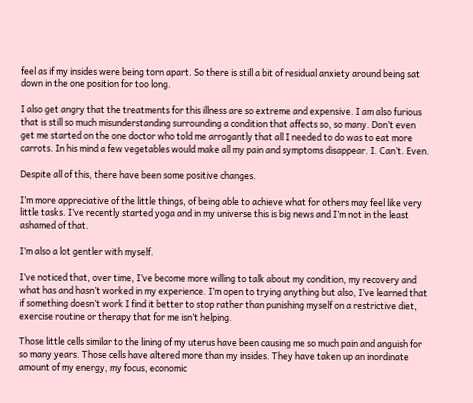feel as if my insides were being torn apart. So there is still a bit of residual anxiety around being sat down in the one position for too long.

I also get angry that the treatments for this illness are so extreme and expensive. I am also furious that is still so much misunderstanding surrounding a condition that affects so, so many. Don’t even get me started on the one doctor who told me arrogantly that all I needed to do was to eat more carrots. In his mind a few vegetables would make all my pain and symptoms disappear. I. Can’t. Even.

Despite all of this, there have been some positive changes.

I’m more appreciative of the little things, of being able to achieve what for others may feel like very little tasks. I’ve recently started yoga and in my universe this is big news and I’m not in the least ashamed of that.

I’m also a lot gentler with myself.

I’ve noticed that, over time, I’ve become more willing to talk about my condition, my recovery and what has and hasn’t worked in my experience. I’m open to trying anything but also, I’ve learned that if something doesn’t work I find it better to stop rather than punishing myself on a restrictive diet, exercise routine or therapy that for me isn’t helping.

Those little cells similar to the lining of my uterus have been causing me so much pain and anguish for so many years. Those cells have altered more than my insides. They have taken up an inordinate amount of my energy, my focus, economic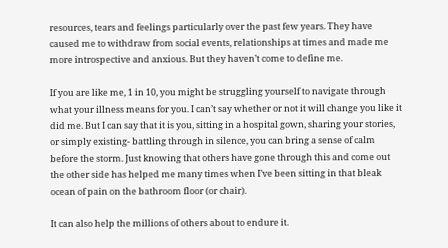resources, tears and feelings particularly over the past few years. They have caused me to withdraw from social events, relationships at times and made me more introspective and anxious. But they haven’t come to define me.

If you are like me, 1 in 10, you might be struggling yourself to navigate through what your illness means for you. I can’t say whether or not it will change you like it did me. But I can say that it is you, sitting in a hospital gown, sharing your stories, or simply existing- battling through in silence, you can bring a sense of calm before the storm. Just knowing that others have gone through this and come out the other side has helped me many times when I’ve been sitting in that bleak ocean of pain on the bathroom floor (or chair).

It can also help the millions of others about to endure it.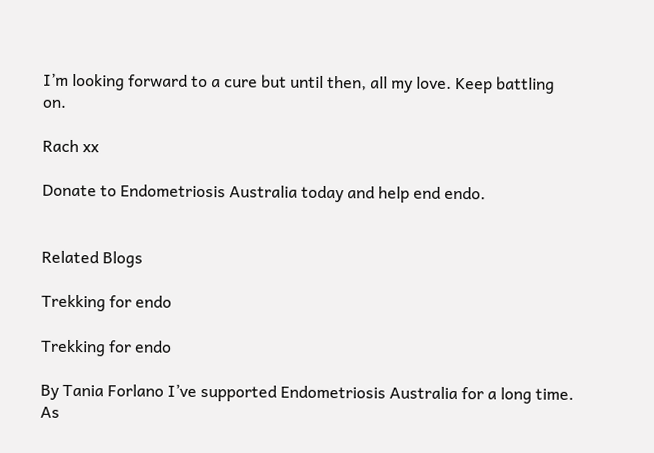I’m looking forward to a cure but until then, all my love. Keep battling on.

Rach xx

Donate to Endometriosis Australia today and help end endo.


Related Blogs

Trekking for endo

Trekking for endo

By Tania Forlano I’ve supported Endometriosis Australia for a long time. As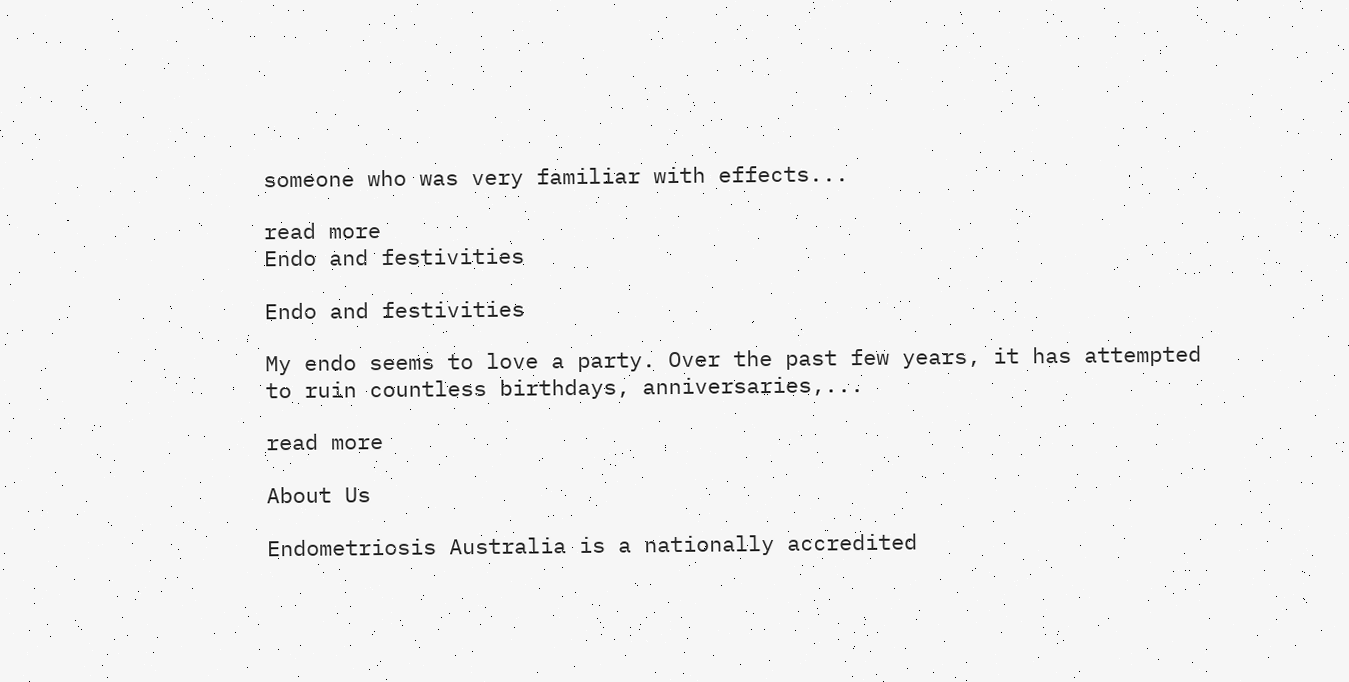someone who was very familiar with effects...

read more
Endo and festivities

Endo and festivities

My endo seems to love a party. Over the past few years, it has attempted to ruin countless birthdays, anniversaries,...

read more

About Us

Endometriosis Australia is a nationally accredited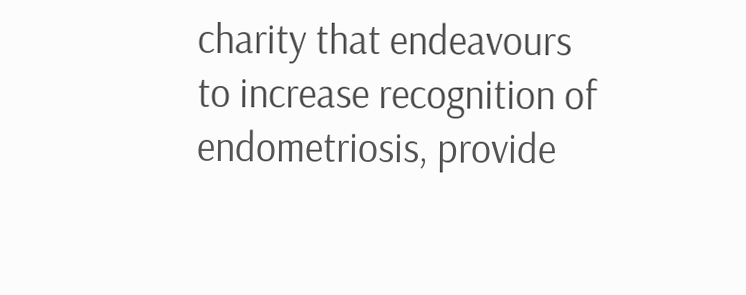charity that endeavours to increase recognition of endometriosis, provide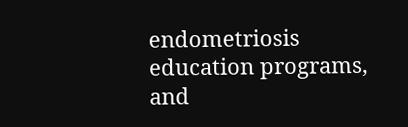endometriosis education programs, and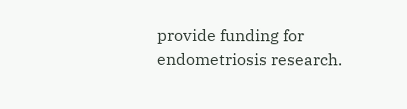provide funding for endometriosis research.